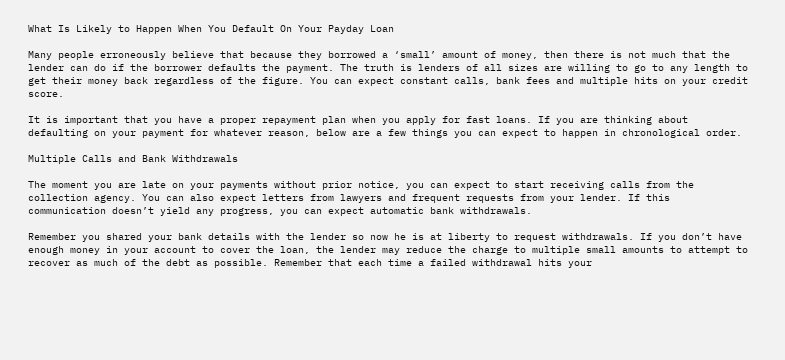What Is Likely to Happen When You Default On Your Payday Loan

Many people erroneously believe that because they borrowed a ‘small’ amount of money, then there is not much that the lender can do if the borrower defaults the payment. The truth is lenders of all sizes are willing to go to any length to get their money back regardless of the figure. You can expect constant calls, bank fees and multiple hits on your credit score.

It is important that you have a proper repayment plan when you apply for fast loans. If you are thinking about defaulting on your payment for whatever reason, below are a few things you can expect to happen in chronological order.

Multiple Calls and Bank Withdrawals

The moment you are late on your payments without prior notice, you can expect to start receiving calls from the collection agency. You can also expect letters from lawyers and frequent requests from your lender. If this communication doesn’t yield any progress, you can expect automatic bank withdrawals.

Remember you shared your bank details with the lender so now he is at liberty to request withdrawals. If you don’t have enough money in your account to cover the loan, the lender may reduce the charge to multiple small amounts to attempt to recover as much of the debt as possible. Remember that each time a failed withdrawal hits your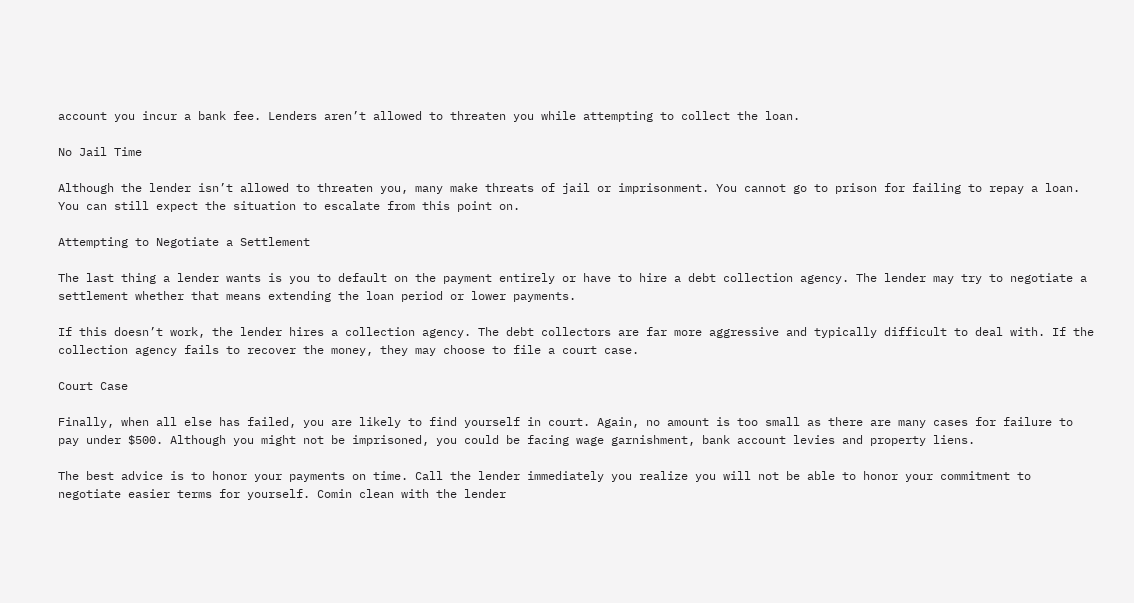account you incur a bank fee. Lenders aren’t allowed to threaten you while attempting to collect the loan.

No Jail Time

Although the lender isn’t allowed to threaten you, many make threats of jail or imprisonment. You cannot go to prison for failing to repay a loan. You can still expect the situation to escalate from this point on.

Attempting to Negotiate a Settlement

The last thing a lender wants is you to default on the payment entirely or have to hire a debt collection agency. The lender may try to negotiate a settlement whether that means extending the loan period or lower payments.

If this doesn’t work, the lender hires a collection agency. The debt collectors are far more aggressive and typically difficult to deal with. If the collection agency fails to recover the money, they may choose to file a court case.

Court Case

Finally, when all else has failed, you are likely to find yourself in court. Again, no amount is too small as there are many cases for failure to pay under $500. Although you might not be imprisoned, you could be facing wage garnishment, bank account levies and property liens.

The best advice is to honor your payments on time. Call the lender immediately you realize you will not be able to honor your commitment to negotiate easier terms for yourself. Comin clean with the lender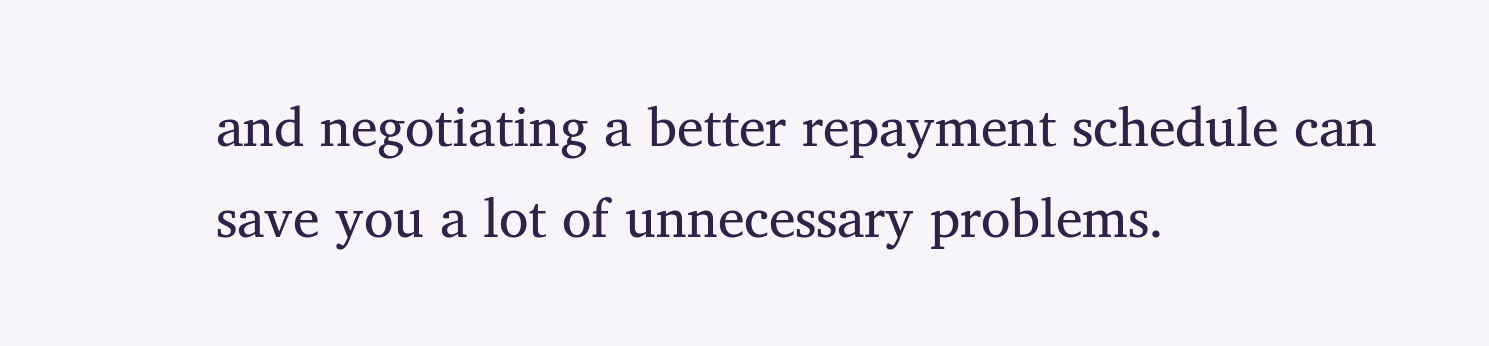and negotiating a better repayment schedule can save you a lot of unnecessary problems.